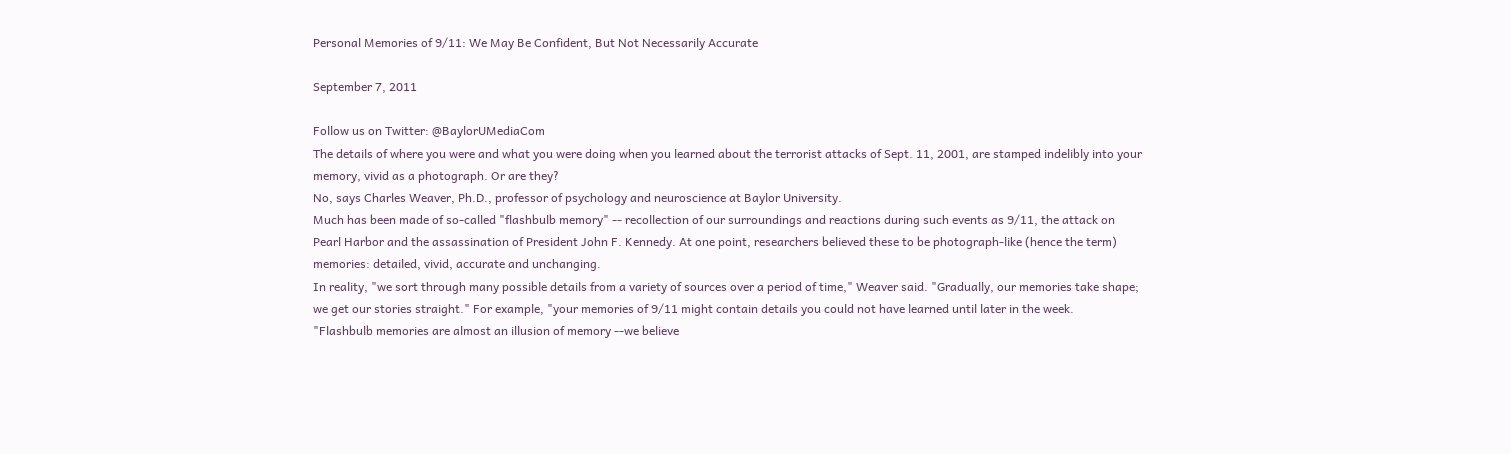Personal Memories of 9/11: We May Be Confident, But Not Necessarily Accurate

September 7, 2011

Follow us on Twitter: @BaylorUMediaCom
The details of where you were and what you were doing when you learned about the terrorist attacks of Sept. 11, 2001, are stamped indelibly into your memory, vivid as a photograph. Or are they?
No, says Charles Weaver, Ph.D., professor of psychology and neuroscience at Baylor University.
Much has been made of so-called "flashbulb memory" -- recollection of our surroundings and reactions during such events as 9/11, the attack on Pearl Harbor and the assassination of President John F. Kennedy. At one point, researchers believed these to be photograph-like (hence the term) memories: detailed, vivid, accurate and unchanging.
In reality, "we sort through many possible details from a variety of sources over a period of time," Weaver said. "Gradually, our memories take shape; we get our stories straight." For example, "your memories of 9/11 might contain details you could not have learned until later in the week.
"Flashbulb memories are almost an illusion of memory --we believe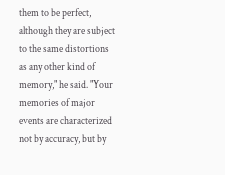them to be perfect, although they are subject to the same distortions as any other kind of memory," he said. "Your memories of major events are characterized not by accuracy, but by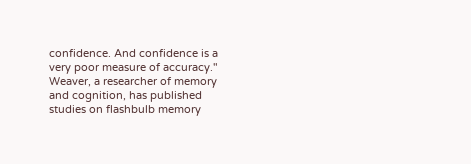confidence. And confidence is a very poor measure of accuracy."
Weaver, a researcher of memory and cognition, has published studies on flashbulb memory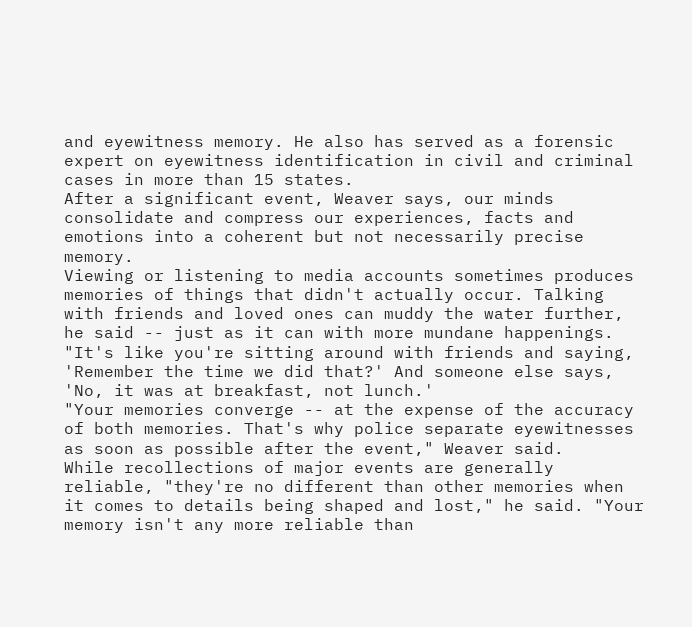and eyewitness memory. He also has served as a forensic expert on eyewitness identification in civil and criminal cases in more than 15 states.
After a significant event, Weaver says, our minds consolidate and compress our experiences, facts and emotions into a coherent but not necessarily precise memory.
Viewing or listening to media accounts sometimes produces memories of things that didn't actually occur. Talking with friends and loved ones can muddy the water further, he said -- just as it can with more mundane happenings.
"It's like you're sitting around with friends and saying, 'Remember the time we did that?' And someone else says, 'No, it was at breakfast, not lunch.'
"Your memories converge -- at the expense of the accuracy of both memories. That's why police separate eyewitnesses as soon as possible after the event," Weaver said.
While recollections of major events are generally reliable, "they're no different than other memories when it comes to details being shaped and lost," he said. "Your memory isn't any more reliable than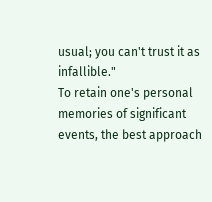usual; you can't trust it as infallible."
To retain one's personal memories of significant events, the best approach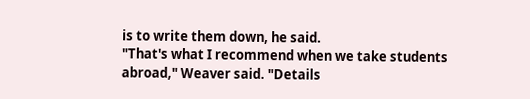is to write them down, he said.
"That's what I recommend when we take students abroad," Weaver said. "Details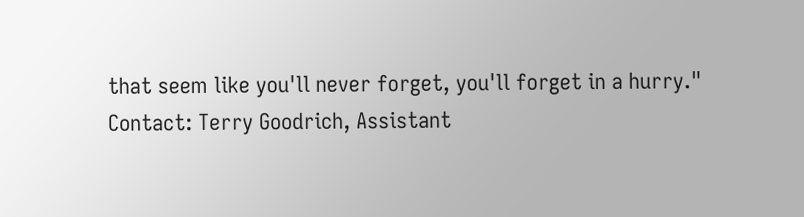that seem like you'll never forget, you'll forget in a hurry."
Contact: Terry Goodrich, Assistant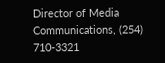Director of Media Communications, (254) 710-3321